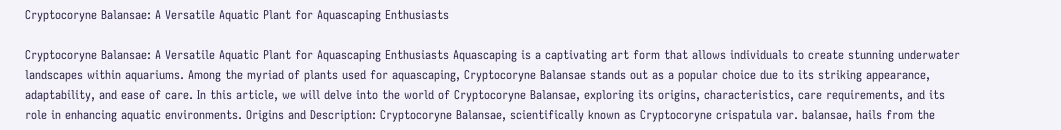Cryptocoryne Balansae: A Versatile Aquatic Plant for Aquascaping Enthusiasts

Cryptocoryne Balansae: A Versatile Aquatic Plant for Aquascaping Enthusiasts Aquascaping is a captivating art form that allows individuals to create stunning underwater landscapes within aquariums. Among the myriad of plants used for aquascaping, Cryptocoryne Balansae stands out as a popular choice due to its striking appearance, adaptability, and ease of care. In this article, we will delve into the world of Cryptocoryne Balansae, exploring its origins, characteristics, care requirements, and its role in enhancing aquatic environments. Origins and Description: Cryptocoryne Balansae, scientifically known as Cryptocoryne crispatula var. balansae, hails from the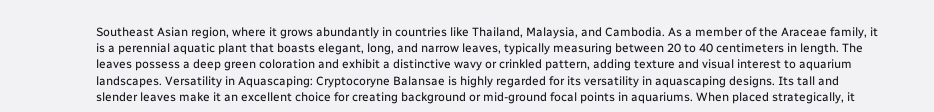Southeast Asian region, where it grows abundantly in countries like Thailand, Malaysia, and Cambodia. As a member of the Araceae family, it is a perennial aquatic plant that boasts elegant, long, and narrow leaves, typically measuring between 20 to 40 centimeters in length. The leaves possess a deep green coloration and exhibit a distinctive wavy or crinkled pattern, adding texture and visual interest to aquarium landscapes. Versatility in Aquascaping: Cryptocoryne Balansae is highly regarded for its versatility in aquascaping designs. Its tall and slender leaves make it an excellent choice for creating background or mid-ground focal points in aquariums. When placed strategically, it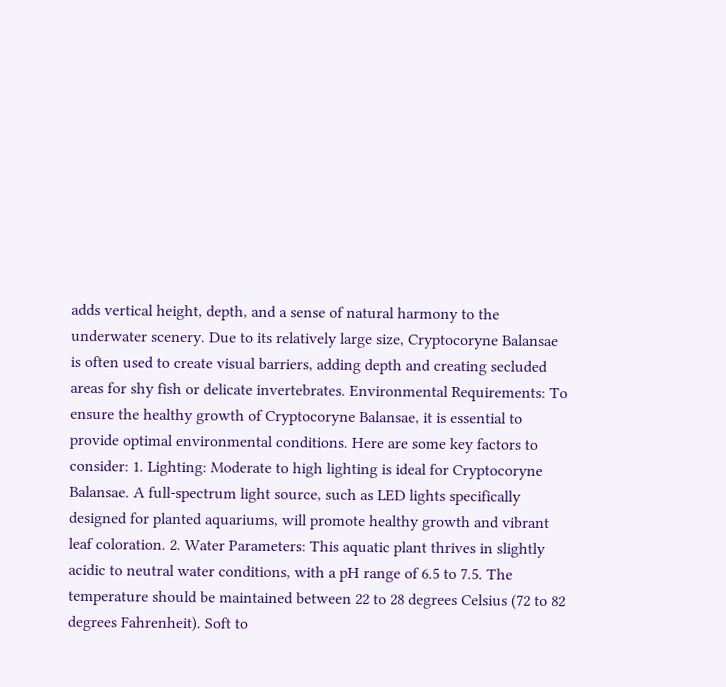adds vertical height, depth, and a sense of natural harmony to the underwater scenery. Due to its relatively large size, Cryptocoryne Balansae is often used to create visual barriers, adding depth and creating secluded areas for shy fish or delicate invertebrates. Environmental Requirements: To ensure the healthy growth of Cryptocoryne Balansae, it is essential to provide optimal environmental conditions. Here are some key factors to consider: 1. Lighting: Moderate to high lighting is ideal for Cryptocoryne Balansae. A full-spectrum light source, such as LED lights specifically designed for planted aquariums, will promote healthy growth and vibrant leaf coloration. 2. Water Parameters: This aquatic plant thrives in slightly acidic to neutral water conditions, with a pH range of 6.5 to 7.5. The temperature should be maintained between 22 to 28 degrees Celsius (72 to 82 degrees Fahrenheit). Soft to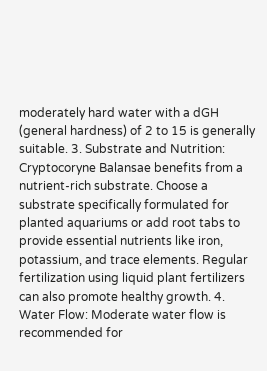moderately hard water with a dGH (general hardness) of 2 to 15 is generally suitable. 3. Substrate and Nutrition: Cryptocoryne Balansae benefits from a nutrient-rich substrate. Choose a substrate specifically formulated for planted aquariums or add root tabs to provide essential nutrients like iron, potassium, and trace elements. Regular fertilization using liquid plant fertilizers can also promote healthy growth. 4. Water Flow: Moderate water flow is recommended for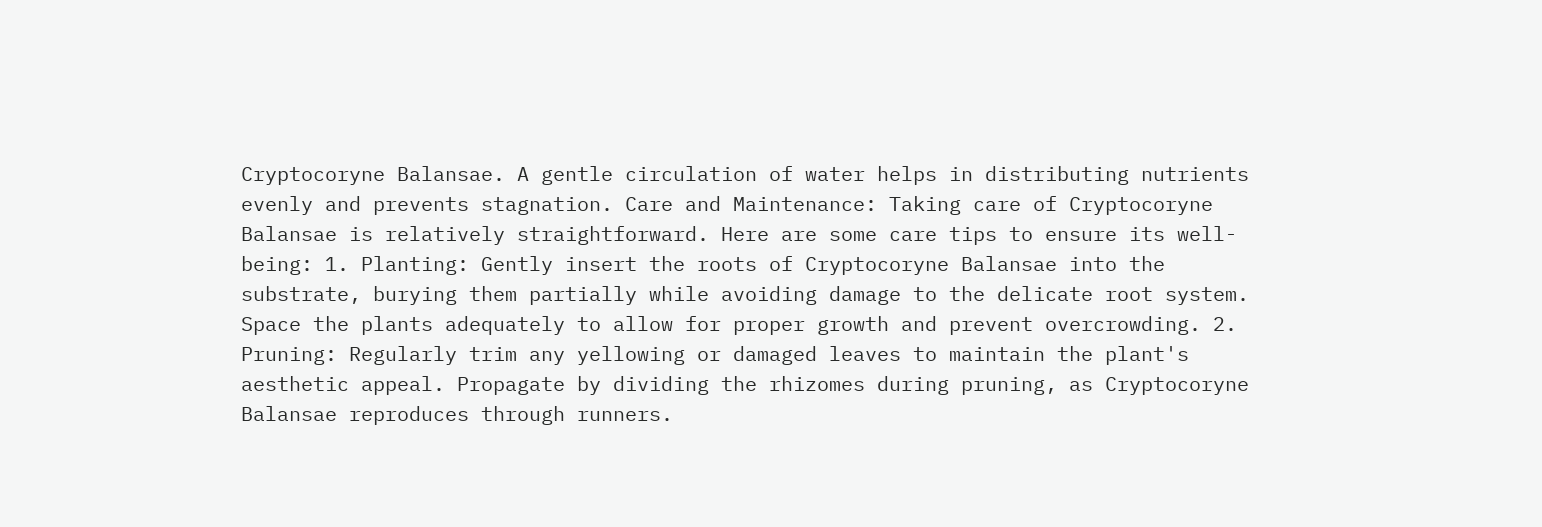Cryptocoryne Balansae. A gentle circulation of water helps in distributing nutrients evenly and prevents stagnation. Care and Maintenance: Taking care of Cryptocoryne Balansae is relatively straightforward. Here are some care tips to ensure its well-being: 1. Planting: Gently insert the roots of Cryptocoryne Balansae into the substrate, burying them partially while avoiding damage to the delicate root system. Space the plants adequately to allow for proper growth and prevent overcrowding. 2. Pruning: Regularly trim any yellowing or damaged leaves to maintain the plant's aesthetic appeal. Propagate by dividing the rhizomes during pruning, as Cryptocoryne Balansae reproduces through runners.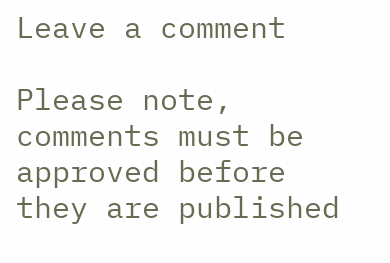Leave a comment

Please note, comments must be approved before they are published